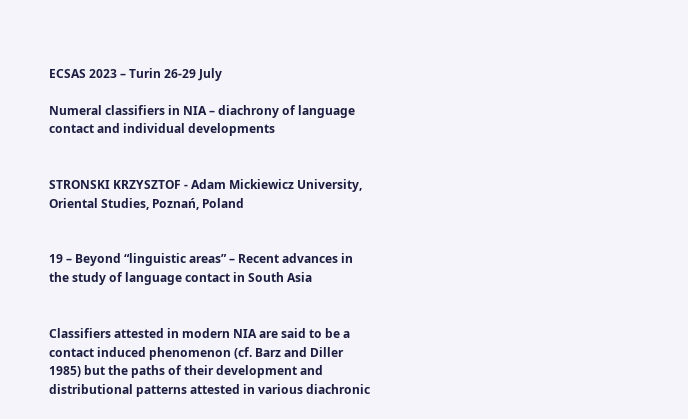ECSAS 2023 – Turin 26-29 July

Numeral classifiers in NIA – diachrony of language contact and individual developments


STRONSKI KRZYSZTOF - Adam Mickiewicz University, Oriental Studies, Poznań, Poland


19 – Beyond “linguistic areas” – Recent advances in the study of language contact in South Asia


Classifiers attested in modern NIA are said to be a contact induced phenomenon (cf. Barz and Diller 1985) but the paths of their development and distributional patterns attested in various diachronic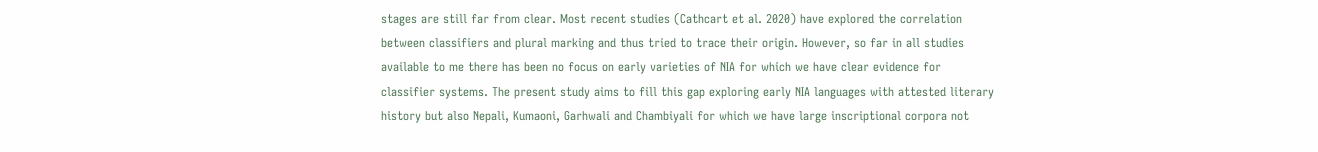stages are still far from clear. Most recent studies (Cathcart et al. 2020) have explored the correlation between classifiers and plural marking and thus tried to trace their origin. However, so far in all studies available to me there has been no focus on early varieties of NIA for which we have clear evidence for classifier systems. The present study aims to fill this gap exploring early NIA languages with attested literary history but also Nepali, Kumaoni, Garhwali and Chambiyali for which we have large inscriptional corpora not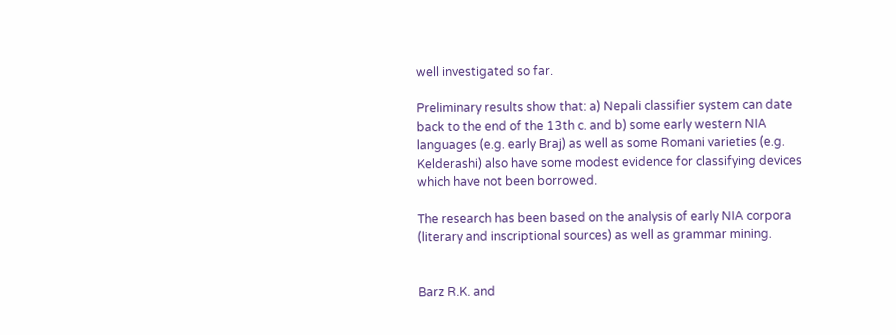well investigated so far.

Preliminary results show that: a) Nepali classifier system can date back to the end of the 13th c. and b) some early western NIA languages (e.g. early Braj) as well as some Romani varieties (e.g. Kelderashi) also have some modest evidence for classifying devices which have not been borrowed.

The research has been based on the analysis of early NIA corpora (literary and inscriptional sources) as well as grammar mining.


Barz R.K. and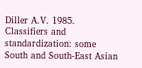Diller A.V. 1985. Classifiers and standardization: some South and South-East Asian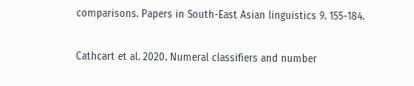comparisons. Papers in South-East Asian linguistics 9. 155-184.

Cathcart et al. 2020. Numeral classifiers and number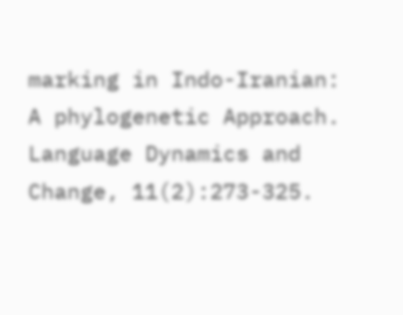marking in Indo-Iranian: A phylogenetic Approach. Language Dynamics and Change, 11(2):273-325.